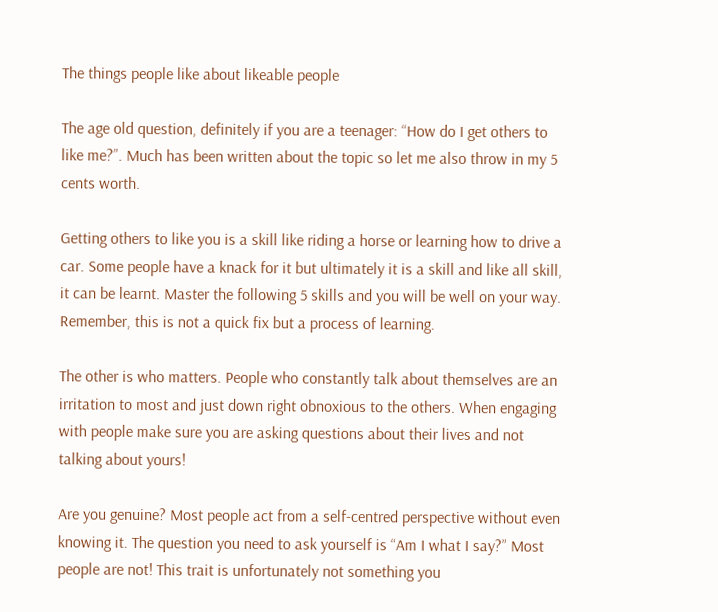The things people like about likeable people

The age old question, definitely if you are a teenager: “How do I get others to like me?”. Much has been written about the topic so let me also throw in my 5 cents worth.

Getting others to like you is a skill like riding a horse or learning how to drive a car. Some people have a knack for it but ultimately it is a skill and like all skill, it can be learnt. Master the following 5 skills and you will be well on your way. Remember, this is not a quick fix but a process of learning.

The other is who matters. People who constantly talk about themselves are an irritation to most and just down right obnoxious to the others. When engaging with people make sure you are asking questions about their lives and not talking about yours!

Are you genuine? Most people act from a self-centred perspective without even knowing it. The question you need to ask yourself is “Am I what I say?” Most people are not! This trait is unfortunately not something you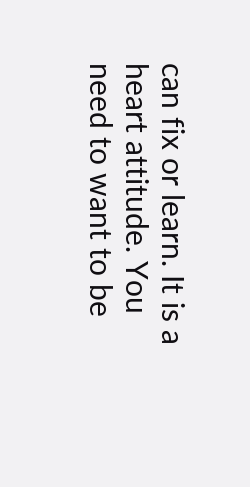can fix or learn. It is a heart attitude. You need to want to be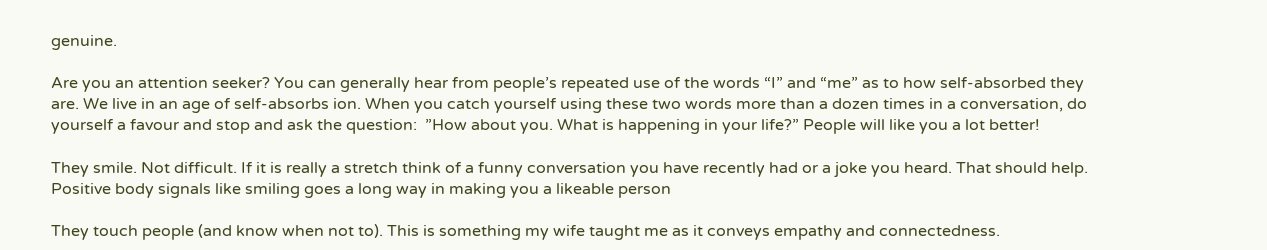genuine.

Are you an attention seeker? You can generally hear from people’s repeated use of the words “I” and “me” as to how self-absorbed they are. We live in an age of self-absorbs ion. When you catch yourself using these two words more than a dozen times in a conversation, do yourself a favour and stop and ask the question:  ”How about you. What is happening in your life?” People will like you a lot better!

They smile. Not difficult. If it is really a stretch think of a funny conversation you have recently had or a joke you heard. That should help. Positive body signals like smiling goes a long way in making you a likeable person

They touch people (and know when not to). This is something my wife taught me as it conveys empathy and connectedness.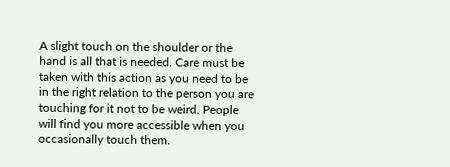A slight touch on the shoulder or the hand is all that is needed. Care must be taken with this action as you need to be in the right relation to the person you are touching for it not to be weird. People will find you more accessible when you occasionally touch them.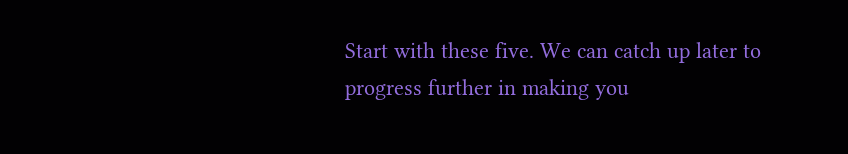Start with these five. We can catch up later to progress further in making you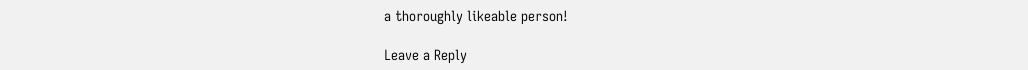a thoroughly likeable person!

Leave a Reply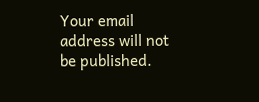Your email address will not be published.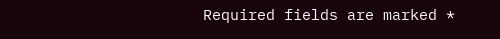Required fields are marked *